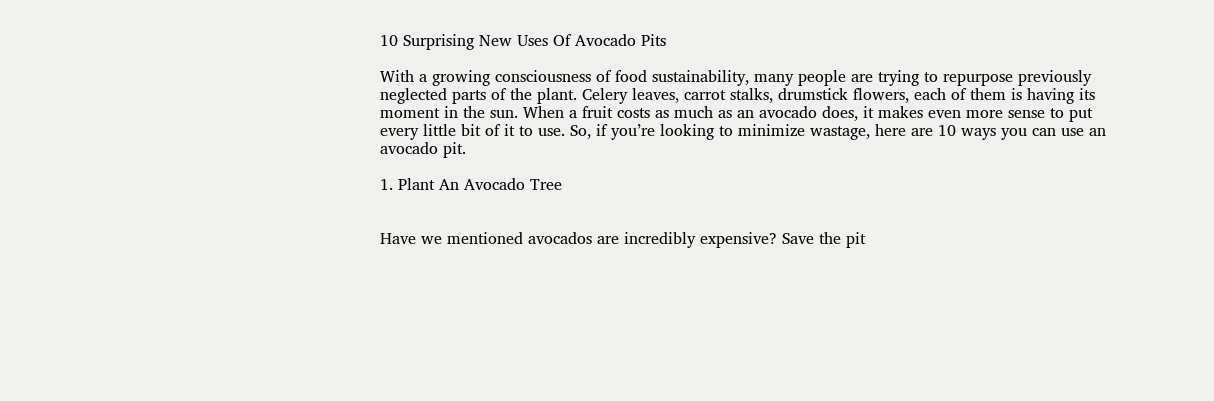10 Surprising New Uses Of Avocado Pits

With a growing consciousness of food sustainability, many people are trying to repurpose previously neglected parts of the plant. Celery leaves, carrot stalks, drumstick flowers, each of them is having its moment in the sun. When a fruit costs as much as an avocado does, it makes even more sense to put every little bit of it to use. So, if you’re looking to minimize wastage, here are 10 ways you can use an avocado pit.

1. Plant An Avocado Tree


Have we mentioned avocados are incredibly expensive? Save the pit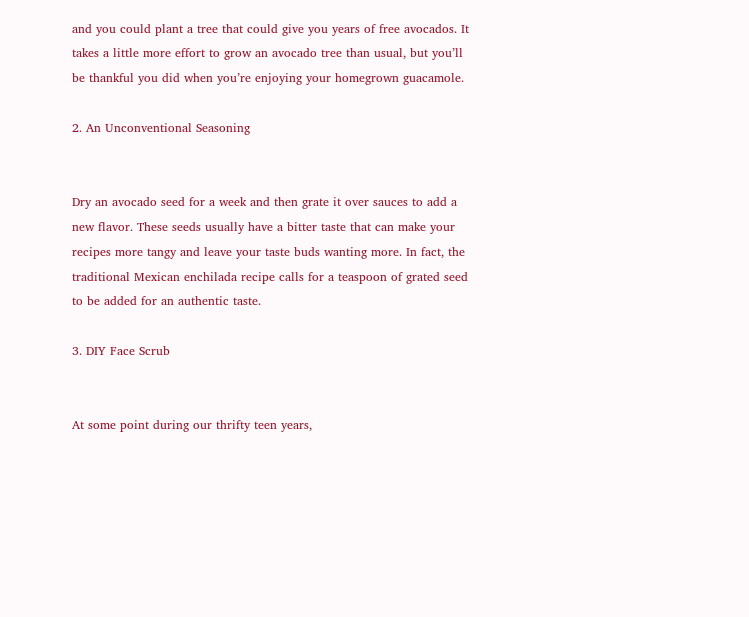and you could plant a tree that could give you years of free avocados. It takes a little more effort to grow an avocado tree than usual, but you’ll be thankful you did when you’re enjoying your homegrown guacamole.

2. An Unconventional Seasoning


Dry an avocado seed for a week and then grate it over sauces to add a new flavor. These seeds usually have a bitter taste that can make your recipes more tangy and leave your taste buds wanting more. In fact, the traditional Mexican enchilada recipe calls for a teaspoon of grated seed to be added for an authentic taste.

3. DIY Face Scrub


At some point during our thrifty teen years,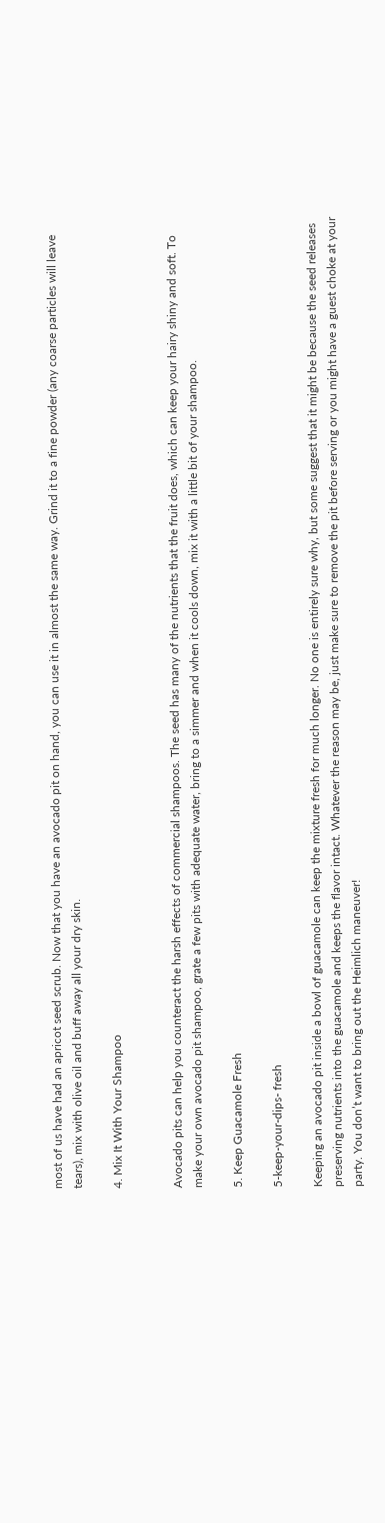most of us have had an apricot seed scrub. Now that you have an avocado pit on hand, you can use it in almost the same way. Grind it to a fine powder (any coarse particles will leave tears), mix with olive oil and buff away all your dry skin.

4. Mix It With Your Shampoo


Avocado pits can help you counteract the harsh effects of commercial shampoos. The seed has many of the nutrients that the fruit does, which can keep your hairy shiny and soft. To make your own avocado pit shampoo, grate a few pits with adequate water, bring to a simmer and when it cools down, mix it with a little bit of your shampoo.

5. Keep Guacamole Fresh

5-keep-your-dips- fresh

Keeping an avocado pit inside a bowl of guacamole can keep the mixture fresh for much longer. No one is entirely sure why, but some suggest that it might be because the seed releases preserving nutrients into the guacamole and keeps the flavor intact. Whatever the reason may be, just make sure to remove the pit before serving or you might have a guest choke at your party. You don’t want to bring out the Heimlich maneuver!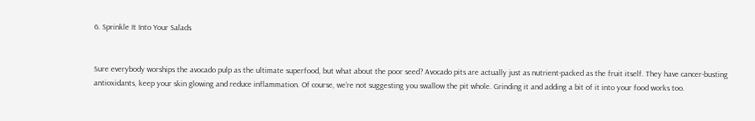6. Sprinkle It Into Your Salads


Sure everybody worships the avocado pulp as the ultimate superfood, but what about the poor seed? Avocado pits are actually just as nutrient-packed as the fruit itself. They have cancer-busting antioxidants, keep your skin glowing and reduce inflammation. Of course, we’re not suggesting you swallow the pit whole. Grinding it and adding a bit of it into your food works too.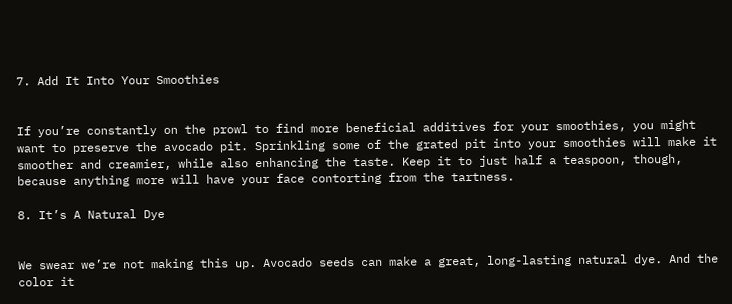7. Add It Into Your Smoothies


If you’re constantly on the prowl to find more beneficial additives for your smoothies, you might want to preserve the avocado pit. Sprinkling some of the grated pit into your smoothies will make it smoother and creamier, while also enhancing the taste. Keep it to just half a teaspoon, though, because anything more will have your face contorting from the tartness.

8. It’s A Natural Dye


We swear we’re not making this up. Avocado seeds can make a great, long-lasting natural dye. And the color it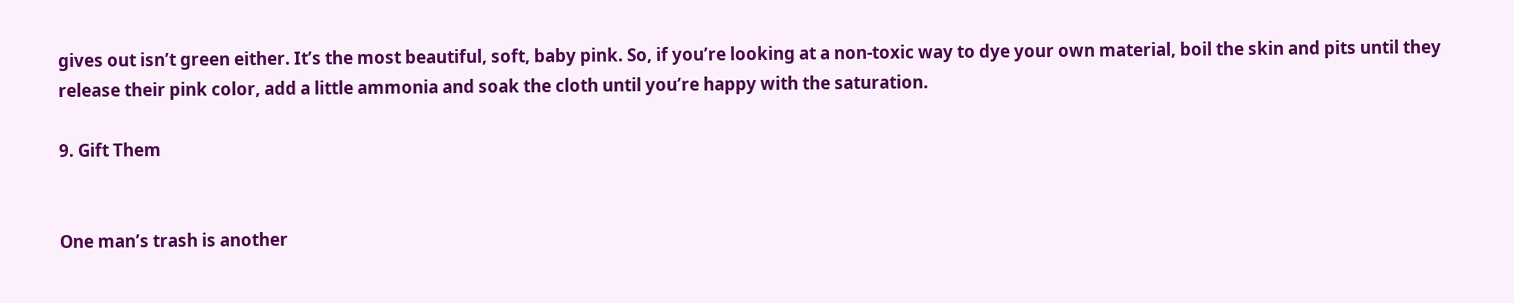gives out isn’t green either. It’s the most beautiful, soft, baby pink. So, if you’re looking at a non-toxic way to dye your own material, boil the skin and pits until they release their pink color, add a little ammonia and soak the cloth until you’re happy with the saturation.

9. Gift Them


One man’s trash is another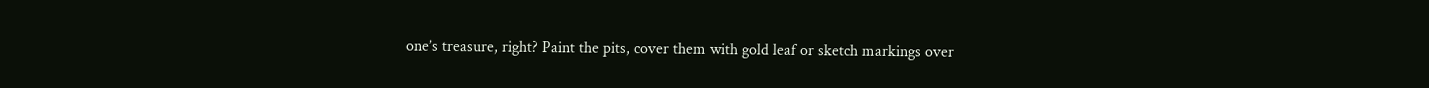one’s treasure, right? Paint the pits, cover them with gold leaf or sketch markings over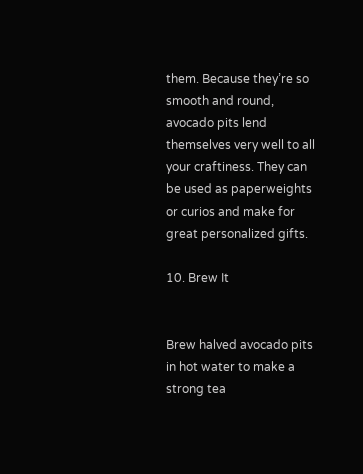them. Because they’re so smooth and round, avocado pits lend themselves very well to all your craftiness. They can be used as paperweights or curios and make for great personalized gifts.

10. Brew It


Brew halved avocado pits in hot water to make a strong tea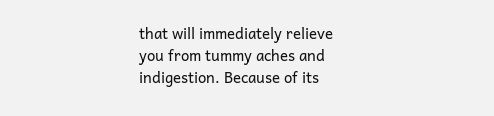that will immediately relieve you from tummy aches and indigestion. Because of its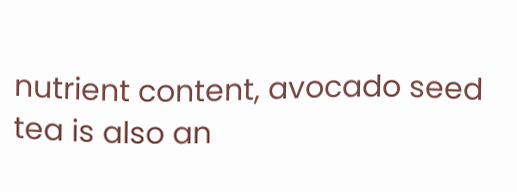nutrient content, avocado seed tea is also an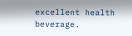excellent health beverage.